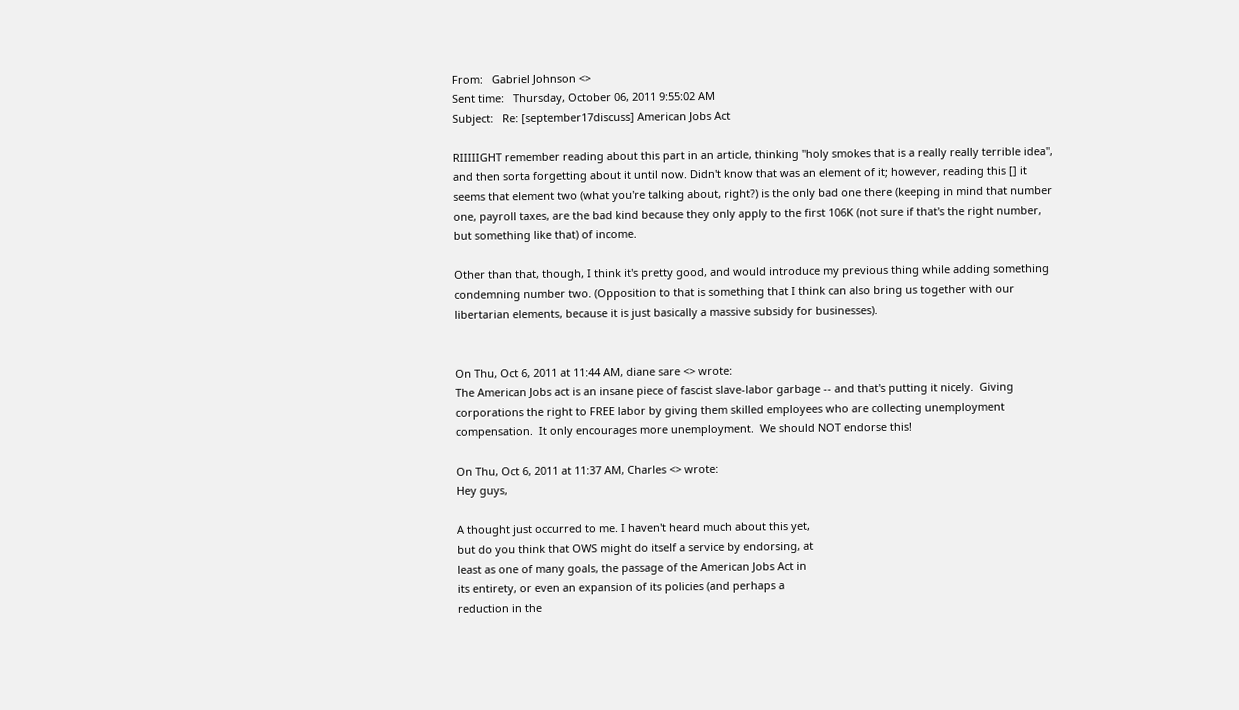From:   Gabriel Johnson <>
Sent time:   Thursday, October 06, 2011 9:55:02 AM
Subject:   Re: [september17discuss] American Jobs Act

RIIIIIGHT remember reading about this part in an article, thinking "holy smokes that is a really really terrible idea", and then sorta forgetting about it until now. Didn't know that was an element of it; however, reading this [] it seems that element two (what you're talking about, right?) is the only bad one there (keeping in mind that number one, payroll taxes, are the bad kind because they only apply to the first 106K (not sure if that's the right number, but something like that) of income.

Other than that, though, I think it's pretty good, and would introduce my previous thing while adding something condemning number two. (Opposition to that is something that I think can also bring us together with our libertarian elements, because it is just basically a massive subsidy for businesses).


On Thu, Oct 6, 2011 at 11:44 AM, diane sare <> wrote:
The American Jobs act is an insane piece of fascist slave-labor garbage -- and that's putting it nicely.  Giving corporations the right to FREE labor by giving them skilled employees who are collecting unemployment compensation.  It only encourages more unemployment.  We should NOT endorse this!

On Thu, Oct 6, 2011 at 11:37 AM, Charles <> wrote:
Hey guys,

A thought just occurred to me. I haven't heard much about this yet,
but do you think that OWS might do itself a service by endorsing, at
least as one of many goals, the passage of the American Jobs Act in
its entirety, or even an expansion of its policies (and perhaps a
reduction in the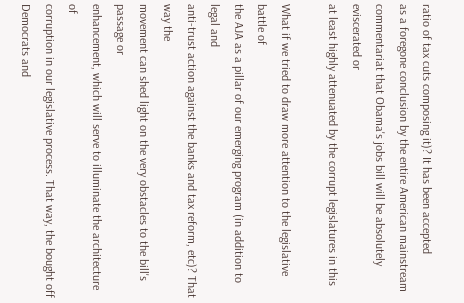ratio of tax cuts composing it)? It has been accepted
as a foregone conclusion by the entire American mainstream
commentariat that Obama's jobs bill will be absolutely eviscerated or
at least highly attenuated by the corrupt legislatures in this

What if we tried to draw more attention to the legislative battle of
the AJA as a pillar of our emerging program (in addition to legal and
anti-trust action against the banks and tax reform, etc)? That way the
movement can shed light on the very obstacles to the bill's passage or
enhancement, which will serve to illuminate the architecture of
corruption in our legislative process. That way, the bought off
Democrats and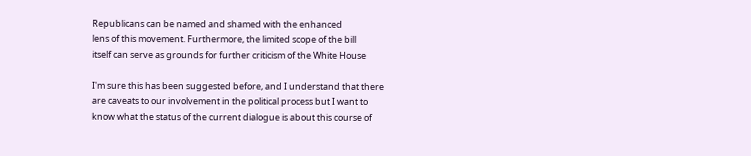Republicans can be named and shamed with the enhanced
lens of this movement. Furthermore, the limited scope of the bill
itself can serve as grounds for further criticism of the White House

I'm sure this has been suggested before, and I understand that there
are caveats to our involvement in the political process but I want to
know what the status of the current dialogue is about this course of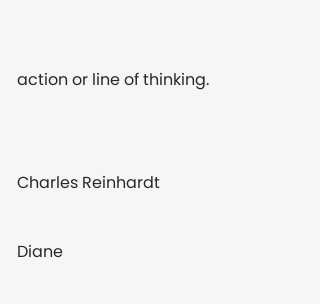action or line of thinking.


Charles Reinhardt

Diane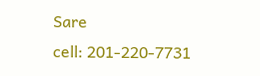Sare
cell: 201-220-7731